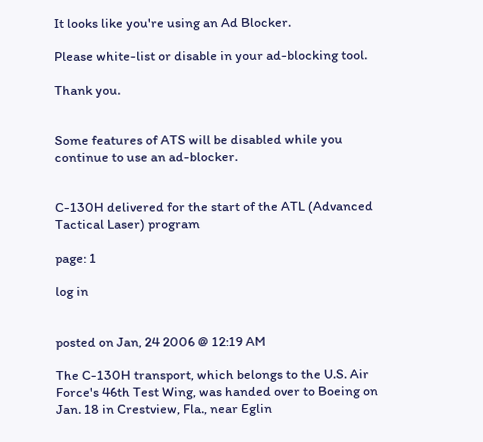It looks like you're using an Ad Blocker.

Please white-list or disable in your ad-blocking tool.

Thank you.


Some features of ATS will be disabled while you continue to use an ad-blocker.


C-130H delivered for the start of the ATL (Advanced Tactical Laser) program

page: 1

log in


posted on Jan, 24 2006 @ 12:19 AM

The C-130H transport, which belongs to the U.S. Air Force's 46th Test Wing, was handed over to Boeing on Jan. 18 in Crestview, Fla., near Eglin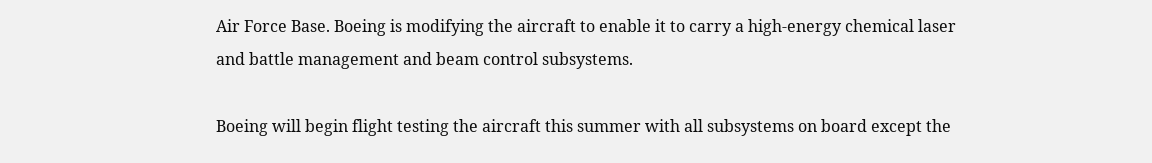Air Force Base. Boeing is modifying the aircraft to enable it to carry a high-energy chemical laser and battle management and beam control subsystems.

Boeing will begin flight testing the aircraft this summer with all subsystems on board except the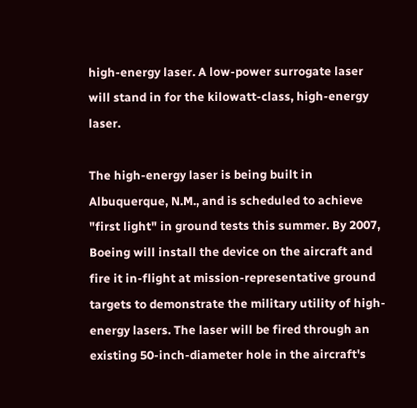high-energy laser. A low-power surrogate laser will stand in for the kilowatt-class, high-energy laser.

The high-energy laser is being built in Albuquerque, N.M., and is scheduled to achieve "first light" in ground tests this summer. By 2007, Boeing will install the device on the aircraft and fire it in-flight at mission-representative ground targets to demonstrate the military utility of high-energy lasers. The laser will be fired through an existing 50-inch-diameter hole in the aircraft's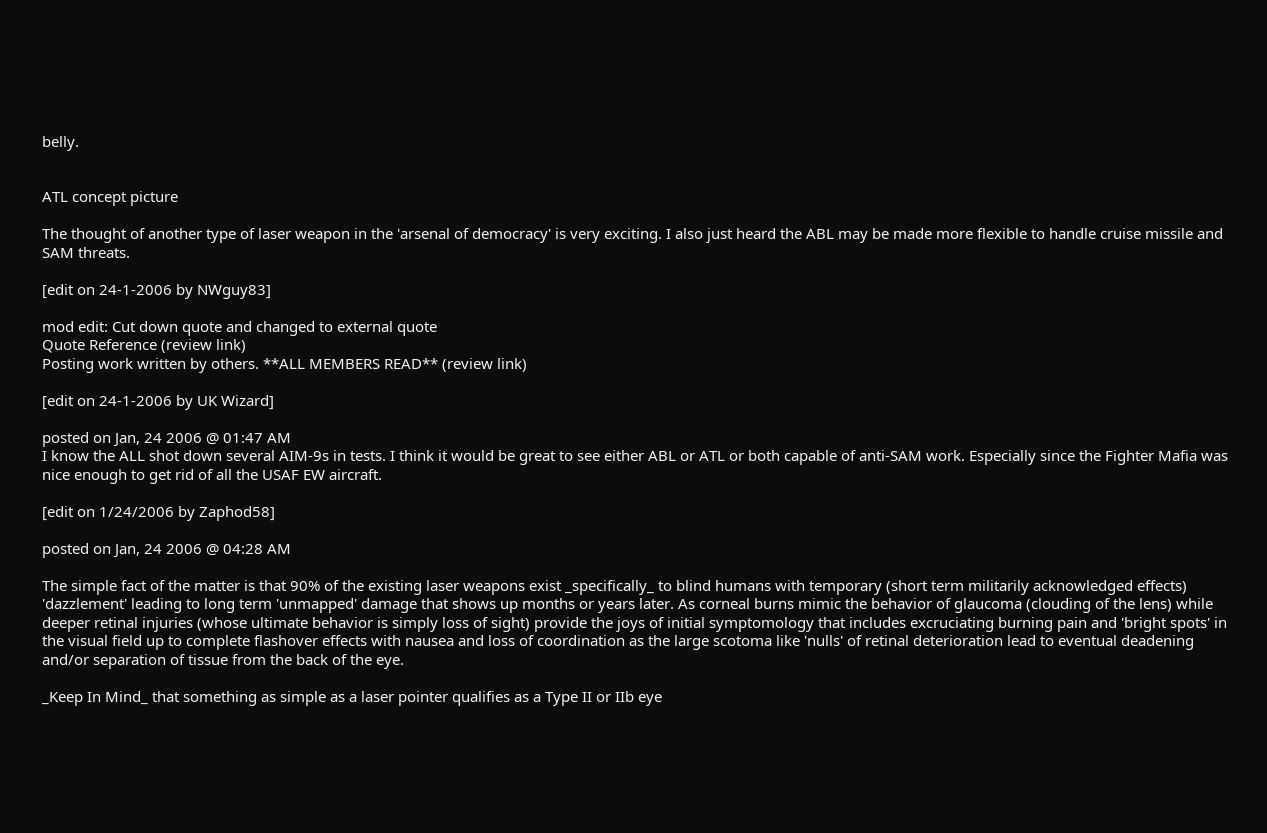belly.


ATL concept picture

The thought of another type of laser weapon in the 'arsenal of democracy' is very exciting. I also just heard the ABL may be made more flexible to handle cruise missile and SAM threats.

[edit on 24-1-2006 by NWguy83]

mod edit: Cut down quote and changed to external quote
Quote Reference (review link)
Posting work written by others. **ALL MEMBERS READ** (review link)

[edit on 24-1-2006 by UK Wizard]

posted on Jan, 24 2006 @ 01:47 AM
I know the ALL shot down several AIM-9s in tests. I think it would be great to see either ABL or ATL or both capable of anti-SAM work. Especially since the Fighter Mafia was nice enough to get rid of all the USAF EW aircraft.

[edit on 1/24/2006 by Zaphod58]

posted on Jan, 24 2006 @ 04:28 AM

The simple fact of the matter is that 90% of the existing laser weapons exist _specifically_ to blind humans with temporary (short term militarily acknowledged effects) 'dazzlement' leading to long term 'unmapped' damage that shows up months or years later. As corneal burns mimic the behavior of glaucoma (clouding of the lens) while deeper retinal injuries (whose ultimate behavior is simply loss of sight) provide the joys of initial symptomology that includes excruciating burning pain and 'bright spots' in the visual field up to complete flashover effects with nausea and loss of coordination as the large scotoma like 'nulls' of retinal deterioration lead to eventual deadening and/or separation of tissue from the back of the eye.

_Keep In Mind_ that something as simple as a laser pointer qualifies as a Type II or IIb eye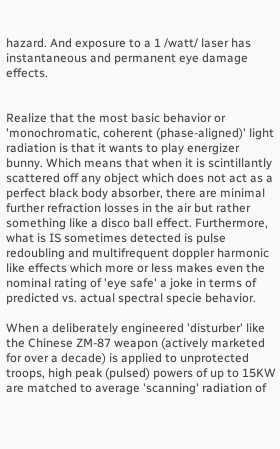hazard. And exposure to a 1 /watt/ laser has instantaneous and permanent eye damage effects.


Realize that the most basic behavior or 'monochromatic, coherent (phase-aligned)' light radiation is that it wants to play energizer bunny. Which means that when it is scintillantly scattered off any object which does not act as a perfect black body absorber, there are minimal further refraction losses in the air but rather something like a disco ball effect. Furthermore, what is IS sometimes detected is pulse redoubling and multifrequent doppler harmonic like effects which more or less makes even the nominal rating of 'eye safe' a joke in terms of predicted vs. actual spectral specie behavior.

When a deliberately engineered 'disturber' like the Chinese ZM-87 weapon (actively marketed for over a decade) is applied to unprotected troops, high peak (pulsed) powers of up to 15KW are matched to average 'scanning' radiation of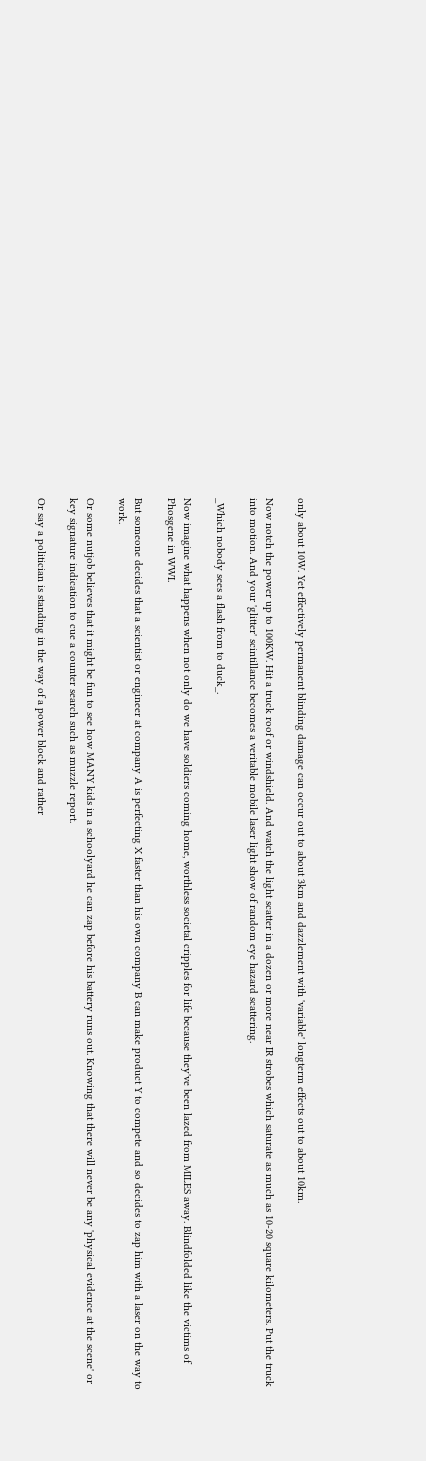only about 10W. Yet effectively permanent blinding damage can occur out to about 3km and dazzlement with 'variable' longterm effects out to about 10km.

Now notch the power up to 100KW. Hit a truck roof or windshield. And watch the light scatter in a dozen or more near IR strobes which saturate as much as 10-20 square kilometers. Put the truck into motion. And your 'glitter' scintillance becomes a veritable mobile laser light show of random eye hazard scattering.

_Which nobody sees a flash from to duck_.

Now imagine what happens when not only do we have soldiers coming home, worthless societal cripples for life because they've been lazed from MILES away. Blindfolded like the victims of Phosgene in WWI.

But someone decides that a scientist or engineer at company A is perfecting X faster than his own company B can make product Y to compete and so decides to zap him with a laser on the way to work.

Or some nutjob believes that it might be fun to see how MANY kids in a schoolyard he can zap before his battery runs out. Knowing that there will never be any 'physical evidence at the scene' or key signature indication to cue a counter search such as muzzle report.

Or say a politician is standing in the way of a power block and rather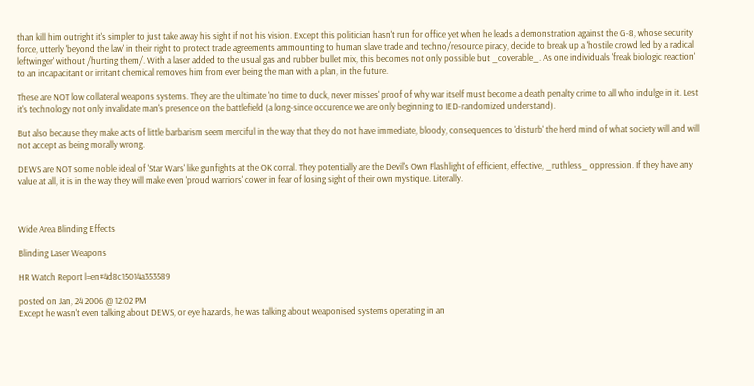than kill him outright it's simpler to just take away his sight if not his vision. Except this politician hasn't run for office yet when he leads a demonstration against the G-8, whose security force, utterly 'beyond the law' in their right to protect trade agreements ammounting to human slave trade and techno/resource piracy, decide to break up a 'hostile crowd led by a radical leftwinger' without /hurting them/. With a laser added to the usual gas and rubber bullet mix, this becomes not only possible but _coverable_. As one individuals 'freak biologic reaction' to an incapacitant or irritant chemical removes him from ever being the man with a plan, in the future.

These are NOT low collateral weapons systems. They are the ultimate 'no time to duck, never misses' proof of why war itself must become a death penalty crime to all who indulge in it. Lest it's technology not only invalidate man's presence on the battlefield (a long-since occurence we are only beginning to IED-randomized understand).

But also because they make acts of little barbarism seem merciful in the way that they do not have immediate, bloody, consequences to 'disturb' the herd mind of what society will and will not accept as being morally wrong.

DEWS are NOT some noble ideal of 'Star Wars' like gunfights at the OK corral. They potentially are the Devil's Own Flashlight of efficient, effective, _ruthless_ oppression. If they have any value at all, it is in the way they will make even 'proud warriors' cower in fear of losing sight of their own mystique. Literally.



Wide Area Blinding Effects

Blinding Laser Weapons

HR Watch Report l=en#4d8c15014a353589

posted on Jan, 24 2006 @ 12:02 PM
Except he wasn't even talking about DEWS, or eye hazards, he was talking about weaponised systems operating in an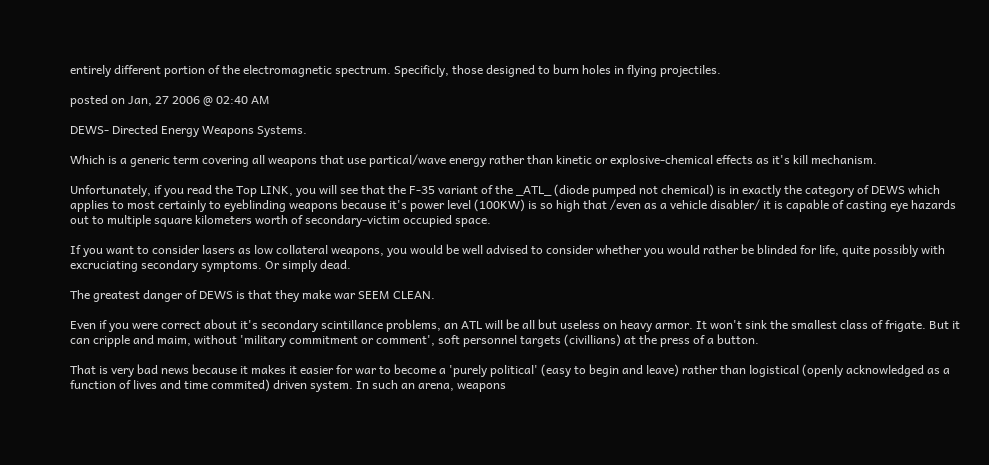entirely different portion of the electromagnetic spectrum. Specificly, those designed to burn holes in flying projectiles.

posted on Jan, 27 2006 @ 02:40 AM

DEWS- Directed Energy Weapons Systems.

Which is a generic term covering all weapons that use partical/wave energy rather than kinetic or explosive-chemical effects as it's kill mechanism.

Unfortunately, if you read the Top LINK, you will see that the F-35 variant of the _ATL_ (diode pumped not chemical) is in exactly the category of DEWS which applies to most certainly to eyeblinding weapons because it's power level (100KW) is so high that /even as a vehicle disabler/ it is capable of casting eye hazards out to multiple square kilometers worth of secondary-victim occupied space.

If you want to consider lasers as low collateral weapons, you would be well advised to consider whether you would rather be blinded for life, quite possibly with excruciating secondary symptoms. Or simply dead.

The greatest danger of DEWS is that they make war SEEM CLEAN.

Even if you were correct about it's secondary scintillance problems, an ATL will be all but useless on heavy armor. It won't sink the smallest class of frigate. But it can cripple and maim, without 'military commitment or comment', soft personnel targets (civillians) at the press of a button.

That is very bad news because it makes it easier for war to become a 'purely political' (easy to begin and leave) rather than logistical (openly acknowledged as a function of lives and time commited) driven system. In such an arena, weapons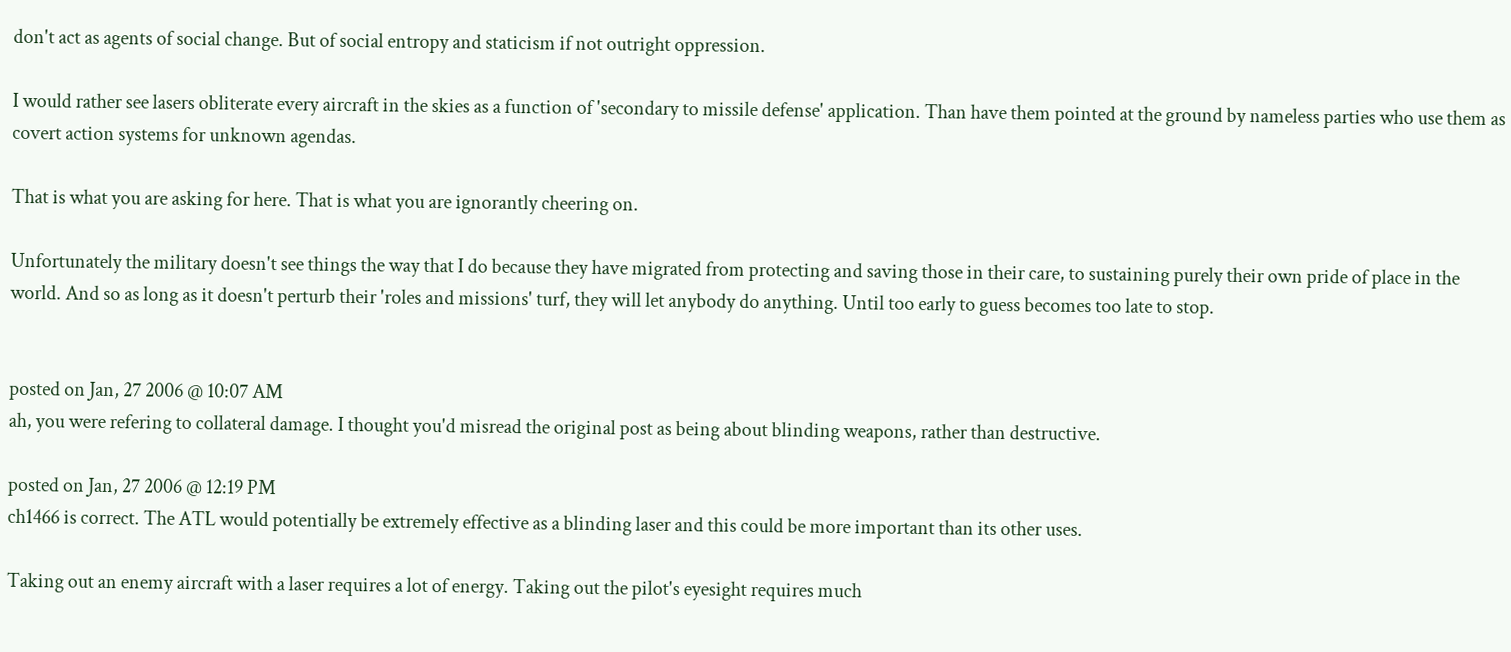don't act as agents of social change. But of social entropy and staticism if not outright oppression.

I would rather see lasers obliterate every aircraft in the skies as a function of 'secondary to missile defense' application. Than have them pointed at the ground by nameless parties who use them as covert action systems for unknown agendas.

That is what you are asking for here. That is what you are ignorantly cheering on.

Unfortunately the military doesn't see things the way that I do because they have migrated from protecting and saving those in their care, to sustaining purely their own pride of place in the world. And so as long as it doesn't perturb their 'roles and missions' turf, they will let anybody do anything. Until too early to guess becomes too late to stop.


posted on Jan, 27 2006 @ 10:07 AM
ah, you were refering to collateral damage. I thought you'd misread the original post as being about blinding weapons, rather than destructive.

posted on Jan, 27 2006 @ 12:19 PM
ch1466 is correct. The ATL would potentially be extremely effective as a blinding laser and this could be more important than its other uses.

Taking out an enemy aircraft with a laser requires a lot of energy. Taking out the pilot's eyesight requires much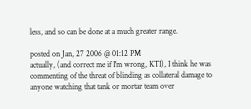less, and so can be done at a much greater range.

posted on Jan, 27 2006 @ 01:12 PM
actually, (and correct me if I'm wrong, KTI), I think he was commenting of the threat of blinding as collateral damage to anyone watching that tank or mortar team over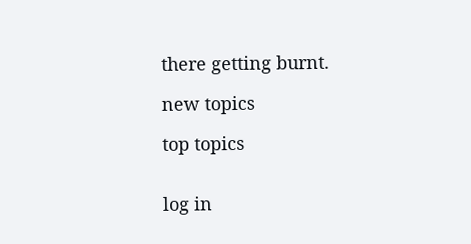there getting burnt.

new topics

top topics


log in